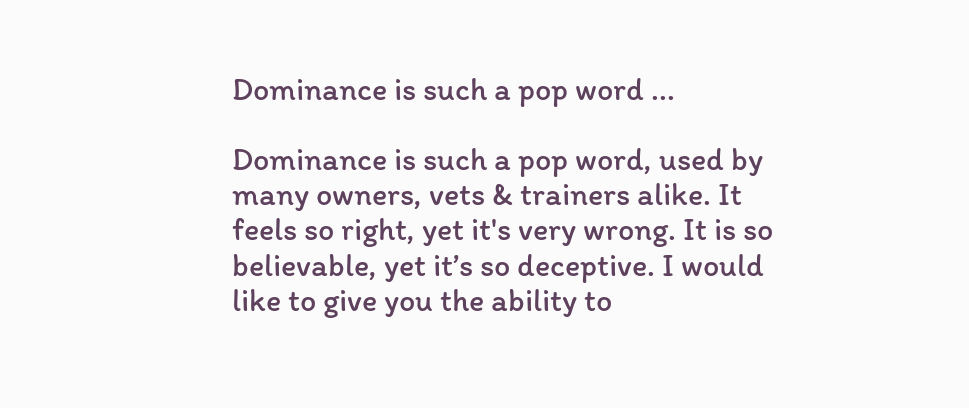Dominance is such a pop word ...

Dominance is such a pop word, used by many owners, vets & trainers alike. It feels so right, yet it's very wrong. It is so believable, yet it’s so deceptive. I would like to give you the ability to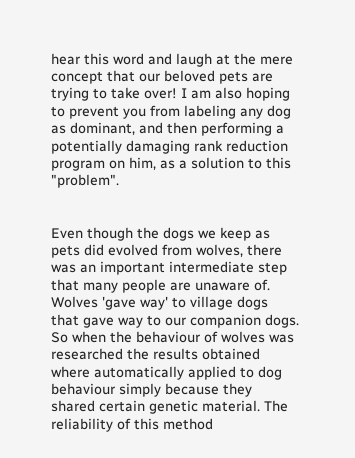hear this word and laugh at the mere concept that our beloved pets are trying to take over! I am also hoping to prevent you from labeling any dog as dominant, and then performing a potentially damaging rank reduction program on him, as a solution to this "problem".


Even though the dogs we keep as pets did evolved from wolves, there was an important intermediate step that many people are unaware of. Wolves 'gave way' to village dogs that gave way to our companion dogs. So when the behaviour of wolves was researched the results obtained where automatically applied to dog behaviour simply because they shared certain genetic material. The reliability of this method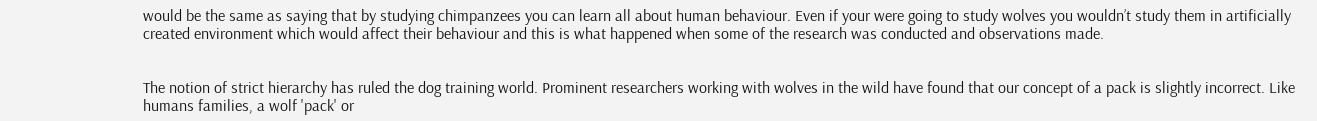would be the same as saying that by studying chimpanzees you can learn all about human behaviour. Even if your were going to study wolves you wouldn’t study them in artificially created environment which would affect their behaviour and this is what happened when some of the research was conducted and observations made.


The notion of strict hierarchy has ruled the dog training world. Prominent researchers working with wolves in the wild have found that our concept of a pack is slightly incorrect. Like humans families, a wolf 'pack' or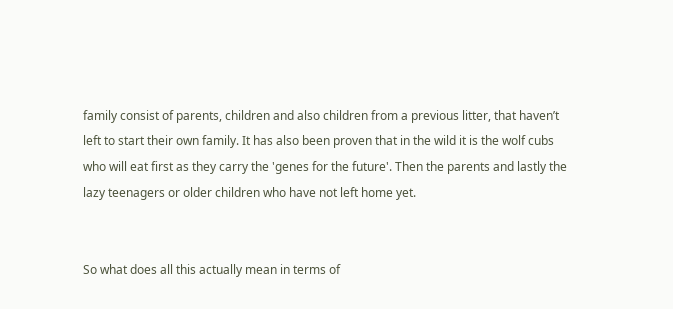family consist of parents, children and also children from a previous litter, that haven’t left to start their own family. It has also been proven that in the wild it is the wolf cubs who will eat first as they carry the 'genes for the future'. Then the parents and lastly the lazy teenagers or older children who have not left home yet.


So what does all this actually mean in terms of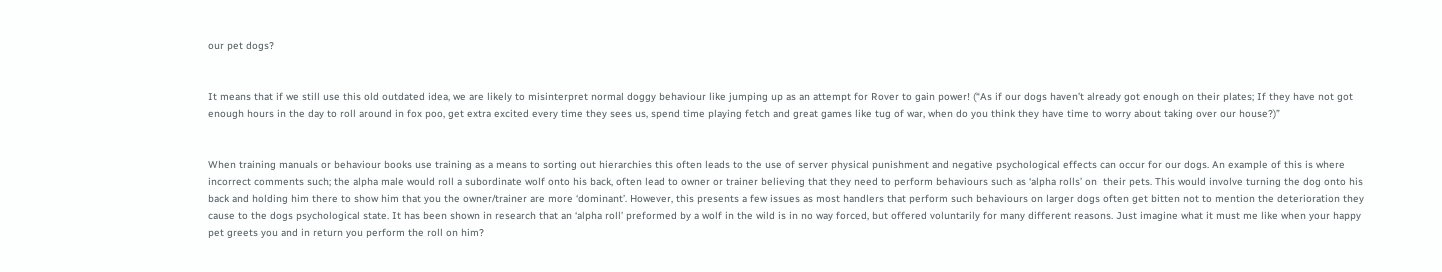our pet dogs?


It means that if we still use this old outdated idea, we are likely to misinterpret normal doggy behaviour like jumping up as an attempt for Rover to gain power! (“As if our dogs haven’t already got enough on their plates; If they have not got enough hours in the day to roll around in fox poo, get extra excited every time they sees us, spend time playing fetch and great games like tug of war, when do you think they have time to worry about taking over our house?)”


When training manuals or behaviour books use training as a means to sorting out hierarchies this often leads to the use of server physical punishment and negative psychological effects can occur for our dogs. An example of this is where incorrect comments such; the alpha male would roll a subordinate wolf onto his back, often lead to owner or trainer believing that they need to perform behaviours such as ‘alpha rolls’ on  their pets. This would involve turning the dog onto his back and holding him there to show him that you the owner/trainer are more ‘dominant’. However, this presents a few issues as most handlers that perform such behaviours on larger dogs often get bitten not to mention the deterioration they cause to the dogs psychological state. It has been shown in research that an ‘alpha roll’ preformed by a wolf in the wild is in no way forced, but offered voluntarily for many different reasons. Just imagine what it must me like when your happy pet greets you and in return you perform the roll on him?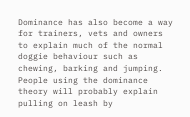Dominance has also become a way for trainers, vets and owners to explain much of the normal doggie behaviour such as chewing, barking and jumping. People using the dominance theory will probably explain pulling on leash by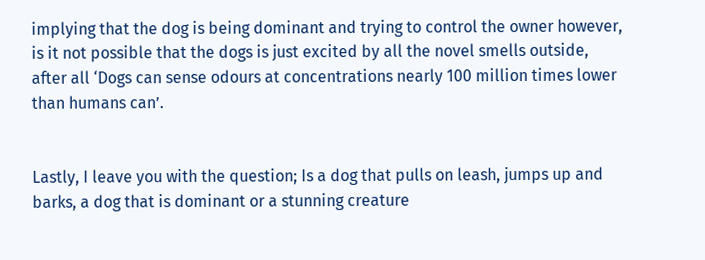implying that the dog is being dominant and trying to control the owner however, is it not possible that the dogs is just excited by all the novel smells outside, after all ‘Dogs can sense odours at concentrations nearly 100 million times lower than humans can’.


Lastly, I leave you with the question; Is a dog that pulls on leash, jumps up and barks, a dog that is dominant or a stunning creature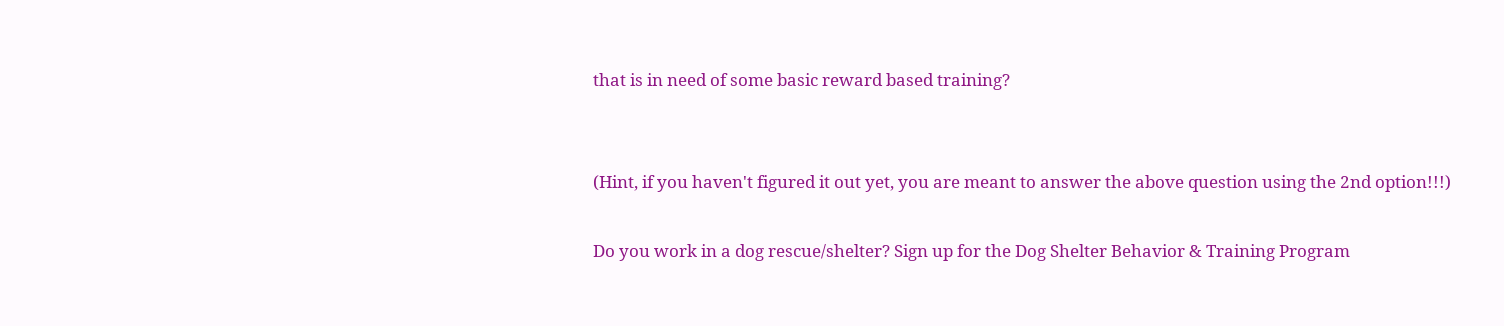that is in need of some basic reward based training?


(Hint, if you haven't figured it out yet, you are meant to answer the above question using the 2nd option!!!)

Do you work in a dog rescue/shelter? Sign up for the Dog Shelter Behavior & Training Program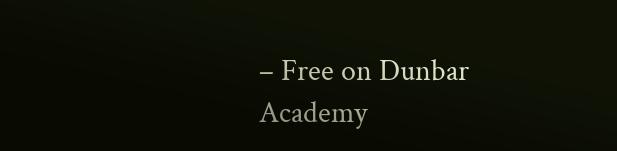– Free on Dunbar Academy